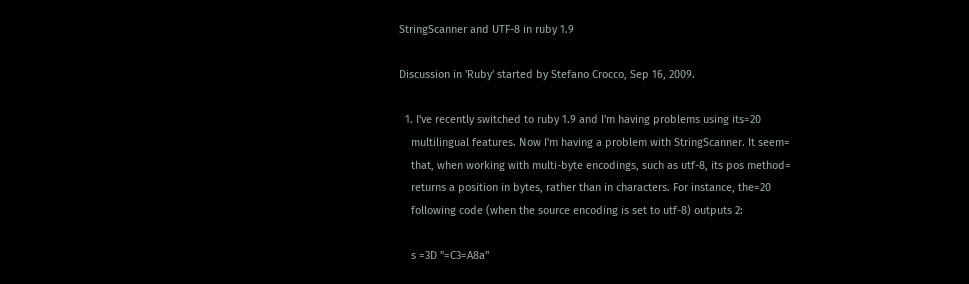StringScanner and UTF-8 in ruby 1.9

Discussion in 'Ruby' started by Stefano Crocco, Sep 16, 2009.

  1. I've recently switched to ruby 1.9 and I'm having problems using its=20
    multilingual features. Now I'm having a problem with StringScanner. It seem=
    that, when working with multi-byte encodings, such as utf-8, its pos method=
    returns a position in bytes, rather than in characters. For instance, the=20
    following code (when the source encoding is set to utf-8) outputs 2:

    s =3D "=C3=A8a"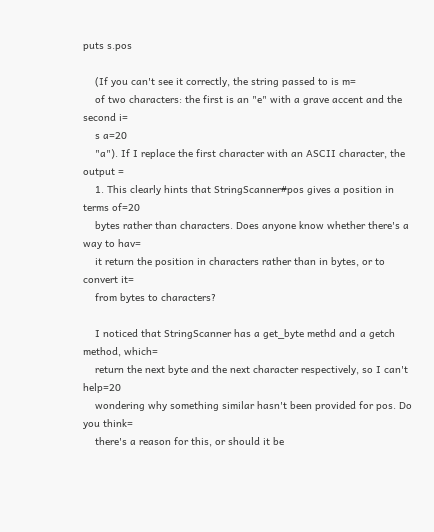puts s.pos

    (If you can't see it correctly, the string passed to is m=
    of two characters: the first is an "e" with a grave accent and the second i=
    s a=20
    "a"). If I replace the first character with an ASCII character, the output =
    1. This clearly hints that StringScanner#pos gives a position in terms of=20
    bytes rather than characters. Does anyone know whether there's a way to hav=
    it return the position in characters rather than in bytes, or to convert it=
    from bytes to characters?

    I noticed that StringScanner has a get_byte methd and a getch method, which=
    return the next byte and the next character respectively, so I can't help=20
    wondering why something similar hasn't been provided for pos. Do you think=
    there's a reason for this, or should it be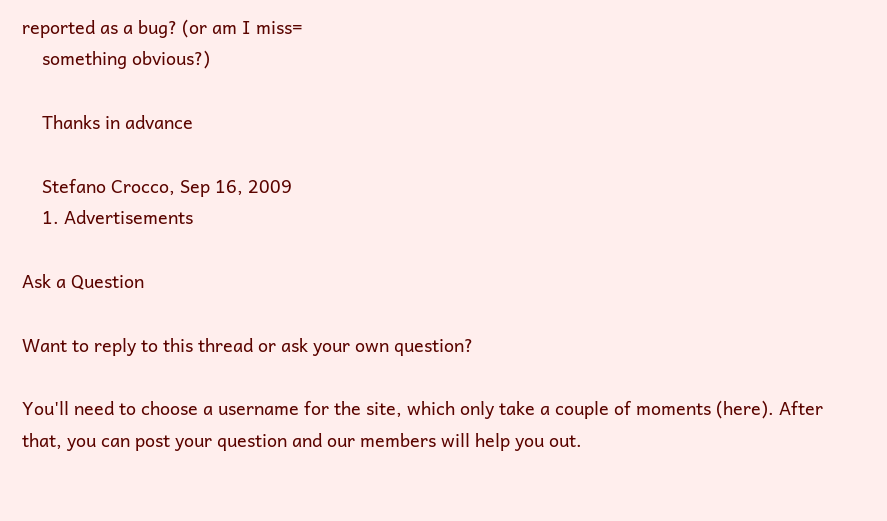reported as a bug? (or am I miss=
    something obvious?)

    Thanks in advance

    Stefano Crocco, Sep 16, 2009
    1. Advertisements

Ask a Question

Want to reply to this thread or ask your own question?

You'll need to choose a username for the site, which only take a couple of moments (here). After that, you can post your question and our members will help you out.